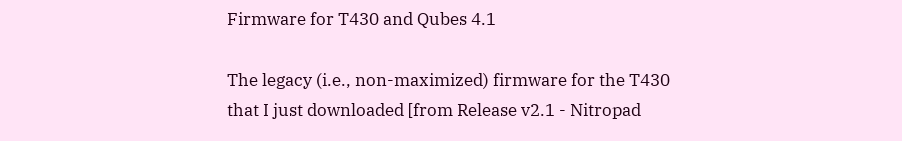Firmware for T430 and Qubes 4.1

The legacy (i.e., non-maximized) firmware for the T430 that I just downloaded [from Release v2.1 - Nitropad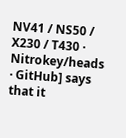NV41 / NS50 / X230 / T430 · Nitrokey/heads · GitHub] says that it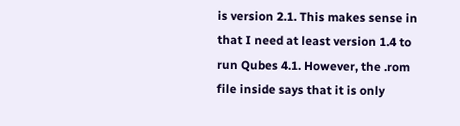is version 2.1. This makes sense in that I need at least version 1.4 to run Qubes 4.1. However, the .rom file inside says that it is only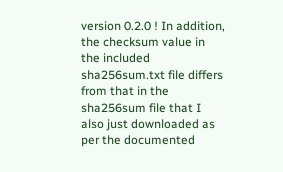version 0.2.0 ! In addition, the checksum value in the included sha256sum.txt file differs from that in the sha256sum file that I also just downloaded as per the documented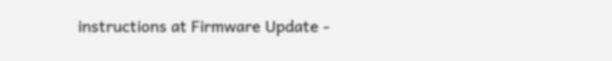instructions at Firmware Update -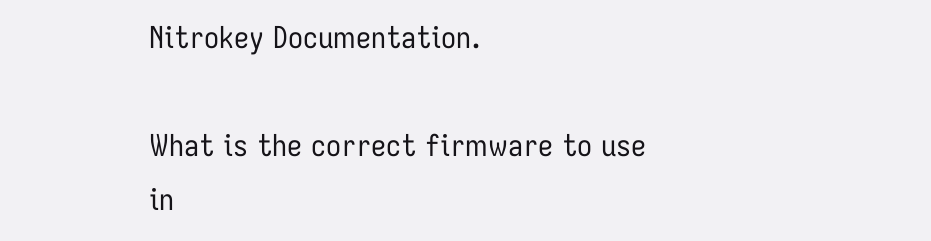Nitrokey Documentation.

What is the correct firmware to use in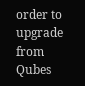order to upgrade from Qubes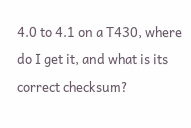4.0 to 4.1 on a T430, where do I get it, and what is its correct checksum?